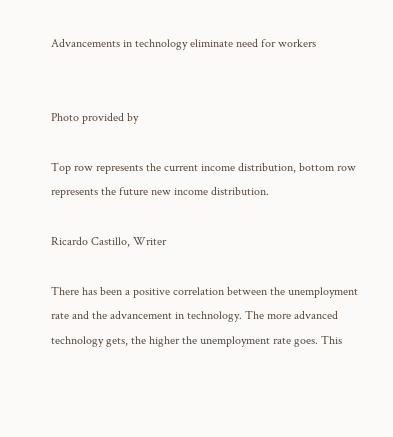Advancements in technology eliminate need for workers


Photo provided by

Top row represents the current income distribution, bottom row represents the future new income distribution.

Ricardo Castillo, Writer

There has been a positive correlation between the unemployment rate and the advancement in technology. The more advanced technology gets, the higher the unemployment rate goes. This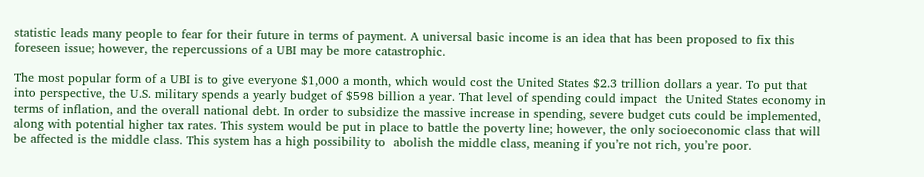statistic leads many people to fear for their future in terms of payment. A universal basic income is an idea that has been proposed to fix this foreseen issue; however, the repercussions of a UBI may be more catastrophic.

The most popular form of a UBI is to give everyone $1,000 a month, which would cost the United States $2.3 trillion dollars a year. To put that into perspective, the U.S. military spends a yearly budget of $598 billion a year. That level of spending could impact  the United States economy in terms of inflation, and the overall national debt. In order to subsidize the massive increase in spending, severe budget cuts could be implemented, along with potential higher tax rates. This system would be put in place to battle the poverty line; however, the only socioeconomic class that will be affected is the middle class. This system has a high possibility to  abolish the middle class, meaning if you’re not rich, you’re poor.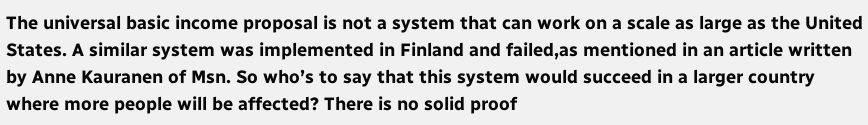The universal basic income proposal is not a system that can work on a scale as large as the United States. A similar system was implemented in Finland and failed,as mentioned in an article written by Anne Kauranen of Msn. So who’s to say that this system would succeed in a larger country where more people will be affected? There is no solid proof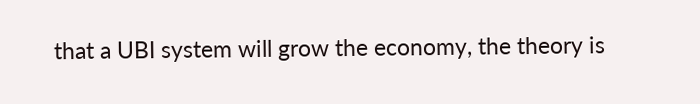that a UBI system will grow the economy, the theory is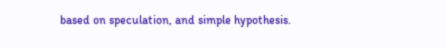based on speculation, and simple hypothesis.